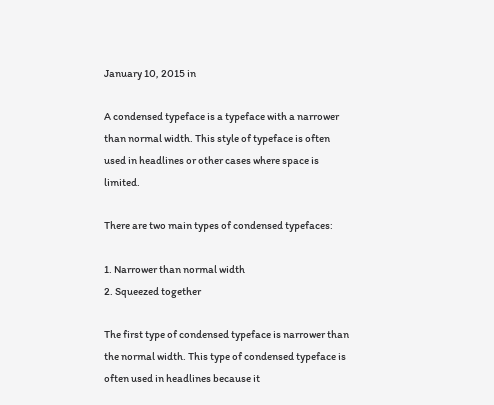January 10, 2015 in

A condensed typeface is a typeface with a narrower than normal width. This style of typeface is often used in headlines or other cases where space is limited.

There are two main types of condensed typefaces:

1. Narrower than normal width
2. Squeezed together

The first type of condensed typeface is narrower than the normal width. This type of condensed typeface is often used in headlines because it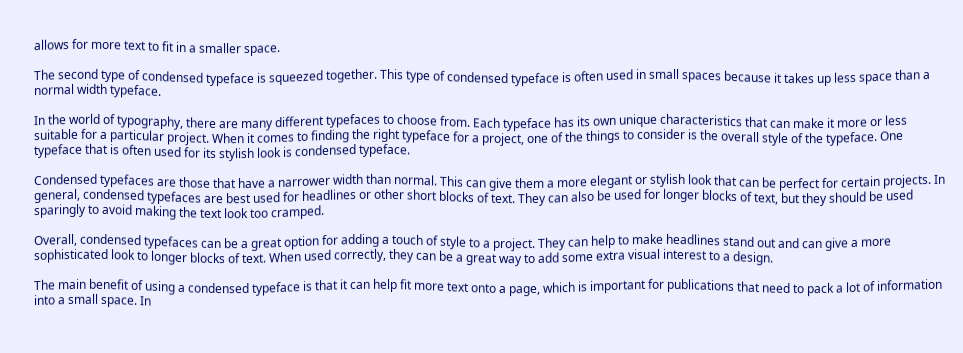allows for more text to fit in a smaller space.

The second type of condensed typeface is squeezed together. This type of condensed typeface is often used in small spaces because it takes up less space than a normal width typeface.

In the world of typography, there are many different typefaces to choose from. Each typeface has its own unique characteristics that can make it more or less suitable for a particular project. When it comes to finding the right typeface for a project, one of the things to consider is the overall style of the typeface. One typeface that is often used for its stylish look is condensed typeface.

Condensed typefaces are those that have a narrower width than normal. This can give them a more elegant or stylish look that can be perfect for certain projects. In general, condensed typefaces are best used for headlines or other short blocks of text. They can also be used for longer blocks of text, but they should be used sparingly to avoid making the text look too cramped.

Overall, condensed typefaces can be a great option for adding a touch of style to a project. They can help to make headlines stand out and can give a more sophisticated look to longer blocks of text. When used correctly, they can be a great way to add some extra visual interest to a design.

The main benefit of using a condensed typeface is that it can help fit more text onto a page, which is important for publications that need to pack a lot of information into a small space. In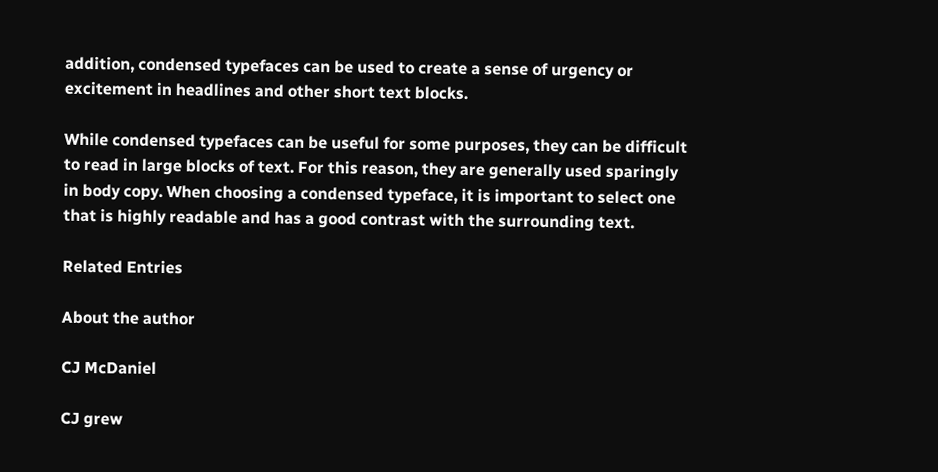addition, condensed typefaces can be used to create a sense of urgency or excitement in headlines and other short text blocks.

While condensed typefaces can be useful for some purposes, they can be difficult to read in large blocks of text. For this reason, they are generally used sparingly in body copy. When choosing a condensed typeface, it is important to select one that is highly readable and has a good contrast with the surrounding text.

Related Entries

About the author

CJ McDaniel

CJ grew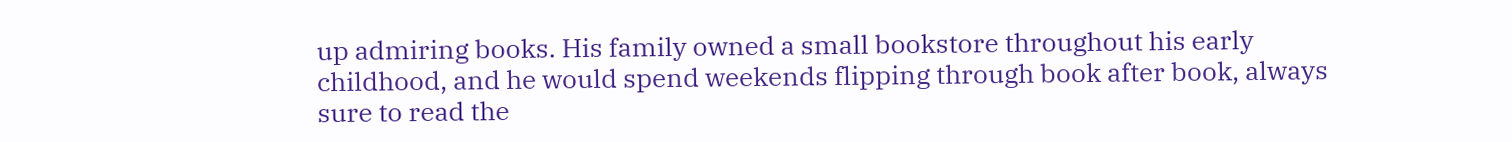up admiring books. His family owned a small bookstore throughout his early childhood, and he would spend weekends flipping through book after book, always sure to read the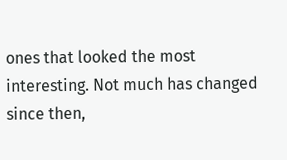ones that looked the most interesting. Not much has changed since then,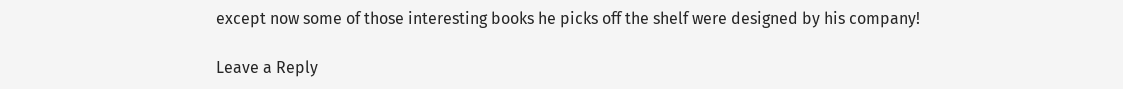except now some of those interesting books he picks off the shelf were designed by his company!

Leave a Reply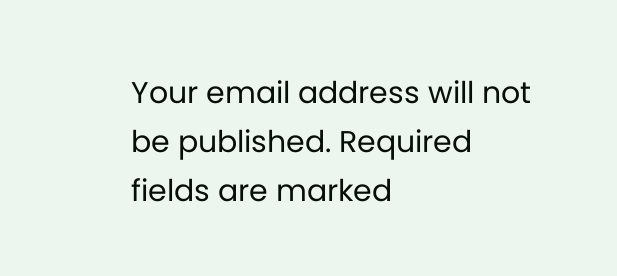Your email address will not be published. Required fields are marked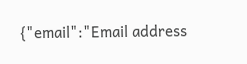{"email":"Email address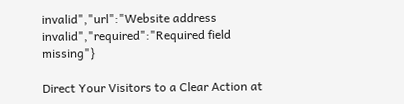invalid","url":"Website address invalid","required":"Required field missing"}

Direct Your Visitors to a Clear Action at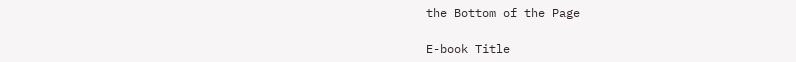the Bottom of the Page

E-book Title